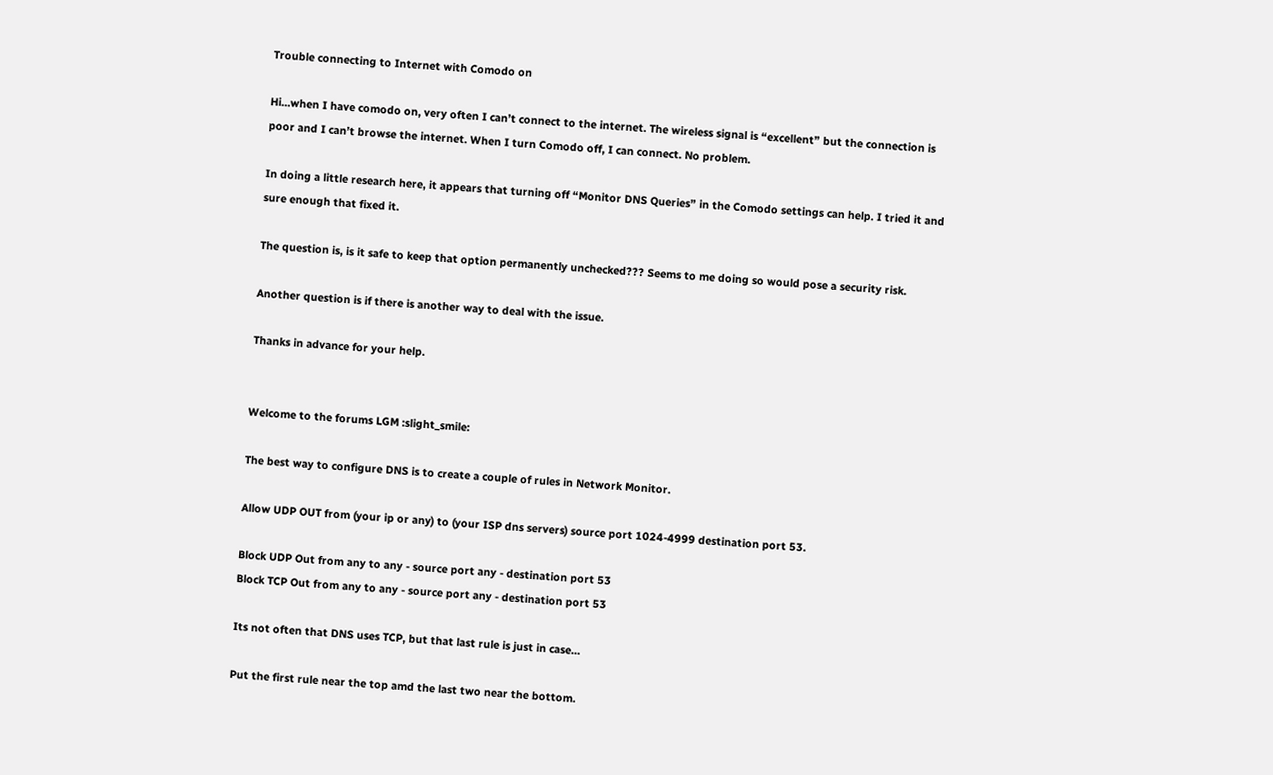Trouble connecting to Internet with Comodo on

Hi…when I have comodo on, very often I can’t connect to the internet. The wireless signal is “excellent” but the connection is poor and I can’t browse the internet. When I turn Comodo off, I can connect. No problem.

In doing a little research here, it appears that turning off “Monitor DNS Queries” in the Comodo settings can help. I tried it and sure enough that fixed it.

The question is, is it safe to keep that option permanently unchecked??? Seems to me doing so would pose a security risk.

Another question is if there is another way to deal with the issue.

Thanks in advance for your help.


Welcome to the forums LGM :slight_smile:

The best way to configure DNS is to create a couple of rules in Network Monitor.

Allow UDP OUT from (your ip or any) to (your ISP dns servers) source port 1024-4999 destination port 53.

Block UDP Out from any to any - source port any - destination port 53
Block TCP Out from any to any - source port any - destination port 53

Its not often that DNS uses TCP, but that last rule is just in case…

Put the first rule near the top amd the last two near the bottom.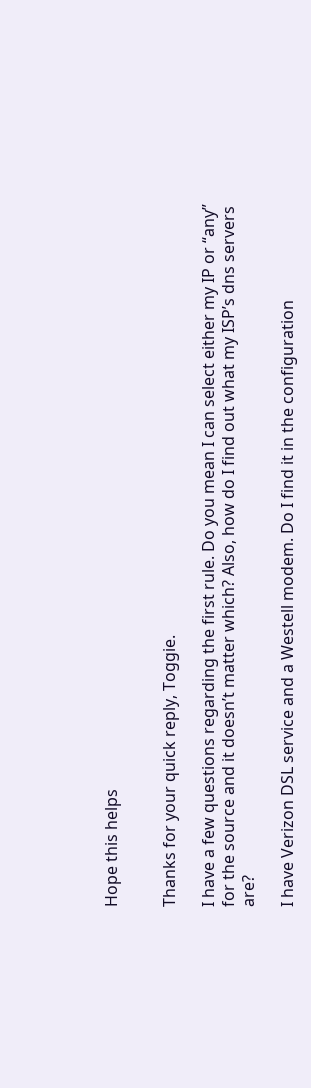Hope this helps


Thanks for your quick reply, Toggie.

I have a few questions regarding the first rule. Do you mean I can select either my IP or “any” for the source and it doesn’t matter which? Also, how do I find out what my ISP’s dns servers are?

I have Verizon DSL service and a Westell modem. Do I find it in the configuration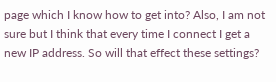page which I know how to get into? Also, I am not sure but I think that every time I connect I get a new IP address. So will that effect these settings?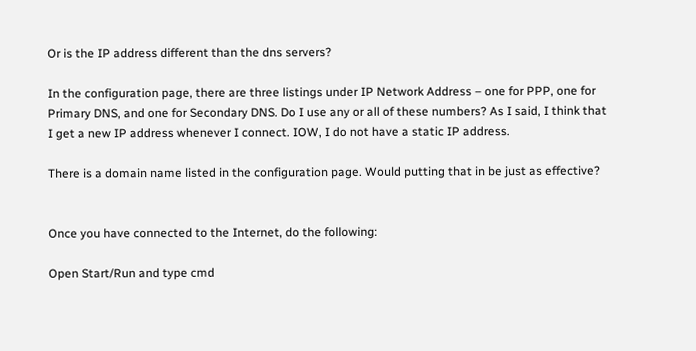Or is the IP address different than the dns servers?

In the configuration page, there are three listings under IP Network Address – one for PPP, one for Primary DNS, and one for Secondary DNS. Do I use any or all of these numbers? As I said, I think that I get a new IP address whenever I connect. IOW, I do not have a static IP address.

There is a domain name listed in the configuration page. Would putting that in be just as effective?


Once you have connected to the Internet, do the following:

Open Start/Run and type cmd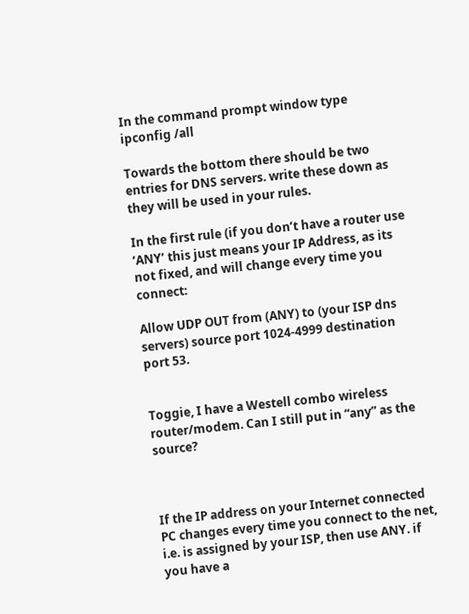In the command prompt window type ipconfig /all

Towards the bottom there should be two entries for DNS servers. write these down as they will be used in your rules.

In the first rule (if you don’t have a router use ‘ANY’ this just means your IP Address, as its not fixed, and will change every time you connect:

Allow UDP OUT from (ANY) to (your ISP dns servers) source port 1024-4999 destination port 53.


Toggie, I have a Westell combo wireless router/modem. Can I still put in “any” as the source?



If the IP address on your Internet connected PC changes every time you connect to the net, i.e. is assigned by your ISP, then use ANY. if you have a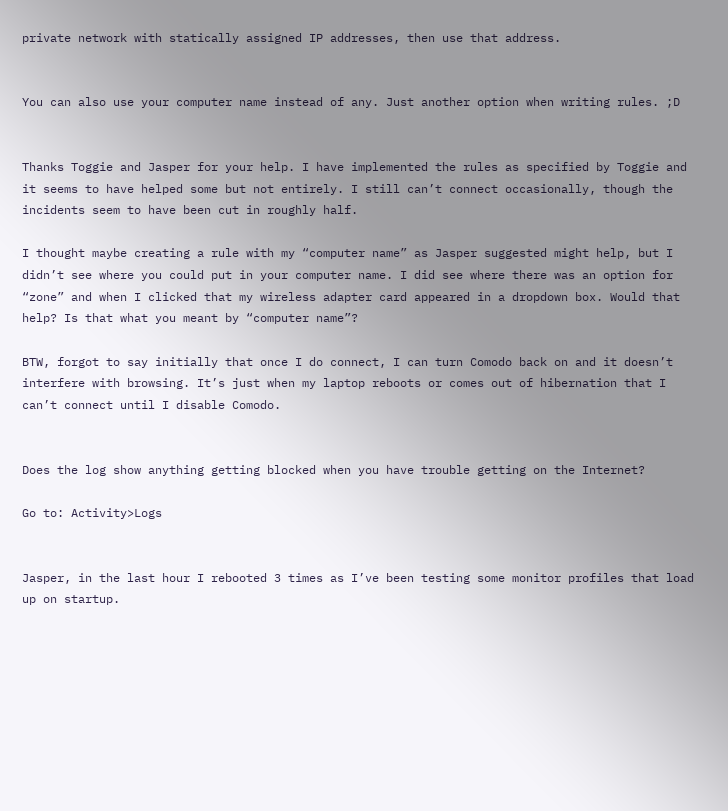private network with statically assigned IP addresses, then use that address.


You can also use your computer name instead of any. Just another option when writing rules. ;D


Thanks Toggie and Jasper for your help. I have implemented the rules as specified by Toggie and it seems to have helped some but not entirely. I still can’t connect occasionally, though the incidents seem to have been cut in roughly half.

I thought maybe creating a rule with my “computer name” as Jasper suggested might help, but I didn’t see where you could put in your computer name. I did see where there was an option for “zone” and when I clicked that my wireless adapter card appeared in a dropdown box. Would that help? Is that what you meant by “computer name”?

BTW, forgot to say initially that once I do connect, I can turn Comodo back on and it doesn’t interfere with browsing. It’s just when my laptop reboots or comes out of hibernation that I can’t connect until I disable Comodo.


Does the log show anything getting blocked when you have trouble getting on the Internet?

Go to: Activity>Logs


Jasper, in the last hour I rebooted 3 times as I’ve been testing some monitor profiles that load up on startup.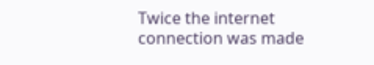Twice the internet connection was made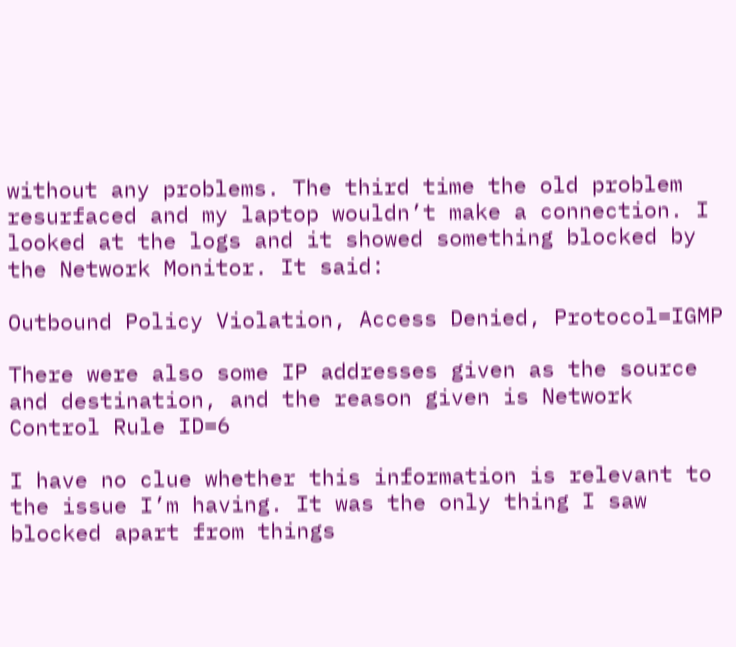without any problems. The third time the old problem resurfaced and my laptop wouldn’t make a connection. I looked at the logs and it showed something blocked by the Network Monitor. It said:

Outbound Policy Violation, Access Denied, Protocol=IGMP

There were also some IP addresses given as the source and destination, and the reason given is Network Control Rule ID=6

I have no clue whether this information is relevant to the issue I’m having. It was the only thing I saw blocked apart from things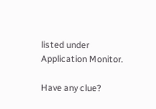listed under Application Monitor.

Have any clue?